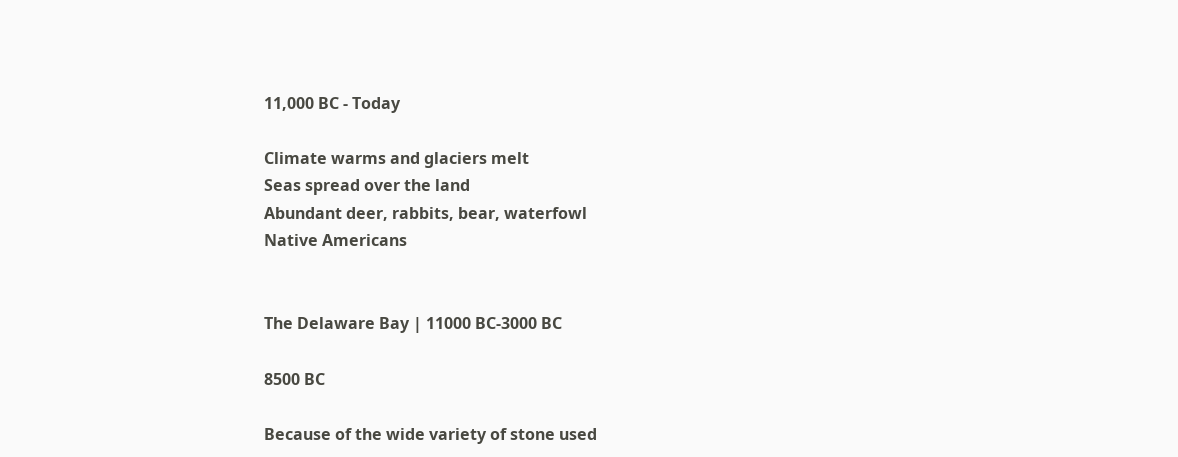11,000 BC - Today

Climate warms and glaciers melt
Seas spread over the land
Abundant deer, rabbits, bear, waterfowl
Native Americans


The Delaware Bay | 11000 BC-3000 BC

8500 BC

Because of the wide variety of stone used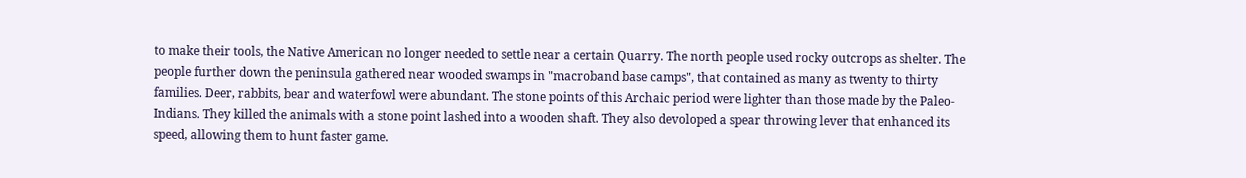to make their tools, the Native American no longer needed to settle near a certain Quarry. The north people used rocky outcrops as shelter. The people further down the peninsula gathered near wooded swamps in "macroband base camps", that contained as many as twenty to thirty families. Deer, rabbits, bear and waterfowl were abundant. The stone points of this Archaic period were lighter than those made by the Paleo-Indians. They killed the animals with a stone point lashed into a wooden shaft. They also devoloped a spear throwing lever that enhanced its speed, allowing them to hunt faster game.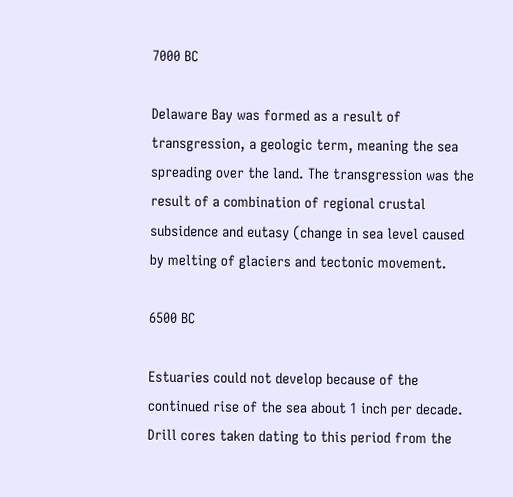7000 BC

Delaware Bay was formed as a result of transgression, a geologic term, meaning the sea spreading over the land. The transgression was the result of a combination of regional crustal subsidence and eutasy (change in sea level caused by melting of glaciers and tectonic movement.

6500 BC

Estuaries could not develop because of the continued rise of the sea about 1 inch per decade. Drill cores taken dating to this period from the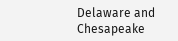Delaware and Chesapeake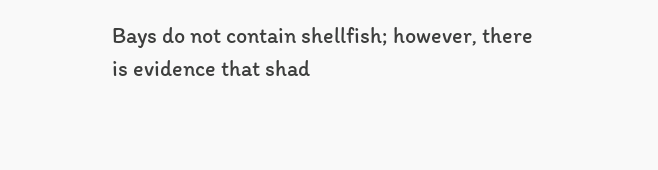Bays do not contain shellfish; however, there is evidence that shad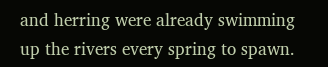and herring were already swimming up the rivers every spring to spawn.